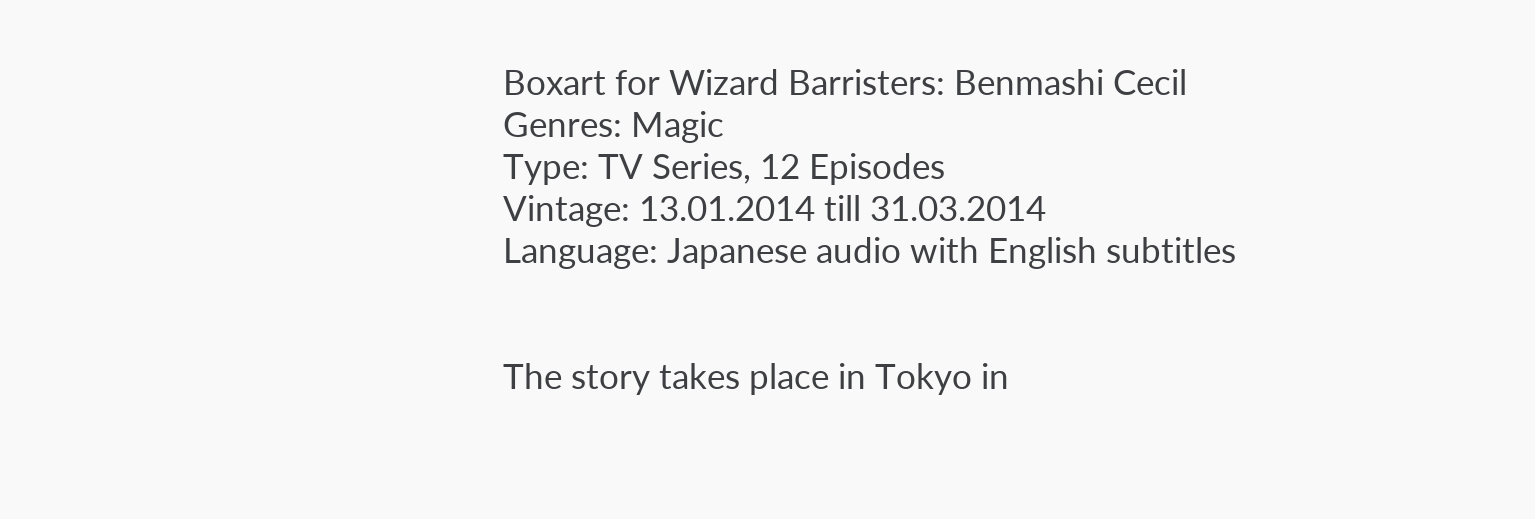Boxart for Wizard Barristers: Benmashi Cecil
Genres: Magic
Type: TV Series, 12 Episodes
Vintage: 13.01.2014 till 31.03.2014
Language: Japanese audio with English subtitles


The story takes place in Tokyo in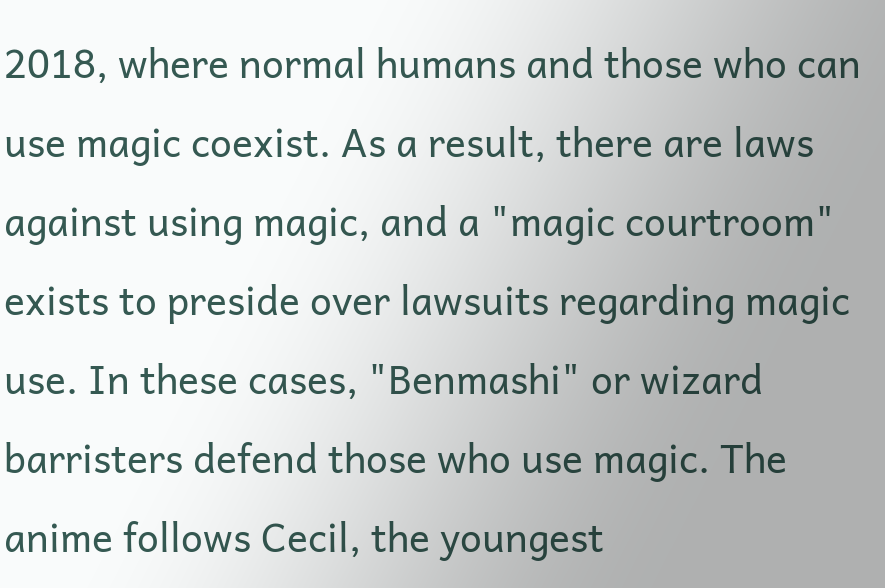2018, where normal humans and those who can use magic coexist. As a result, there are laws against using magic, and a "magic courtroom" exists to preside over lawsuits regarding magic use. In these cases, "Benmashi" or wizard barristers defend those who use magic. The anime follows Cecil, the youngest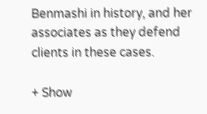Benmashi in history, and her associates as they defend clients in these cases.

+ Show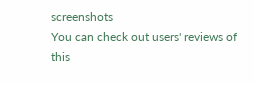screenshots
You can check out users' reviews of this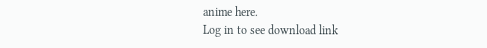anime here.
Log in to see download link